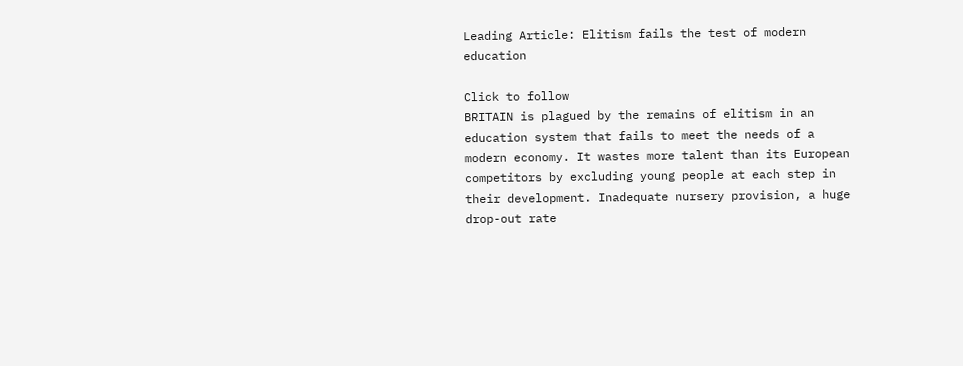Leading Article: Elitism fails the test of modern education

Click to follow
BRITAIN is plagued by the remains of elitism in an education system that fails to meet the needs of a modern economy. It wastes more talent than its European competitors by excluding young people at each step in their development. Inadequate nursery provision, a huge drop-out rate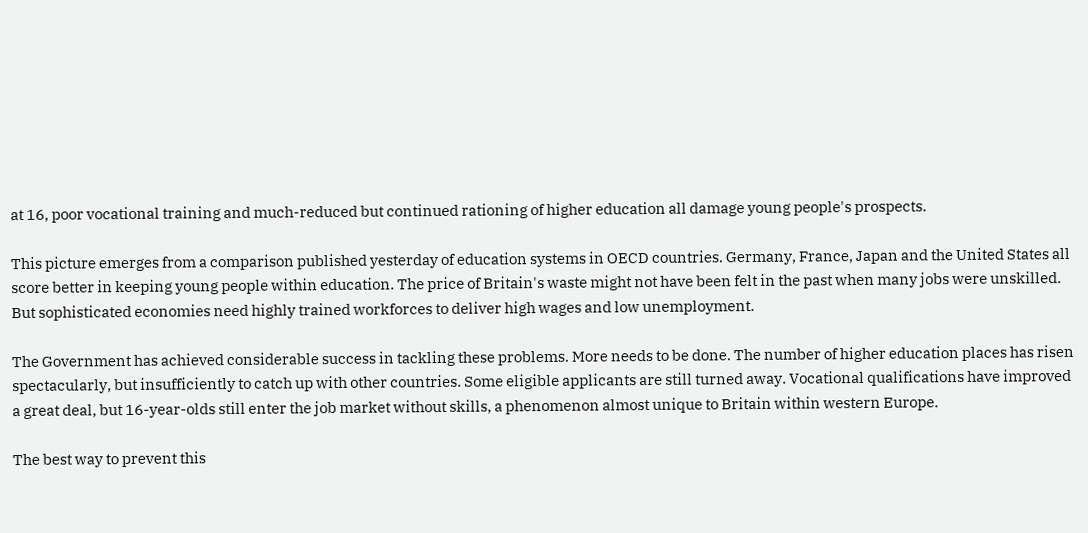at 16, poor vocational training and much-reduced but continued rationing of higher education all damage young people's prospects.

This picture emerges from a comparison published yesterday of education systems in OECD countries. Germany, France, Japan and the United States all score better in keeping young people within education. The price of Britain's waste might not have been felt in the past when many jobs were unskilled. But sophisticated economies need highly trained workforces to deliver high wages and low unemployment.

The Government has achieved considerable success in tackling these problems. More needs to be done. The number of higher education places has risen spectacularly, but insufficiently to catch up with other countries. Some eligible applicants are still turned away. Vocational qualifications have improved a great deal, but 16-year-olds still enter the job market without skills, a phenomenon almost unique to Britain within western Europe.

The best way to prevent this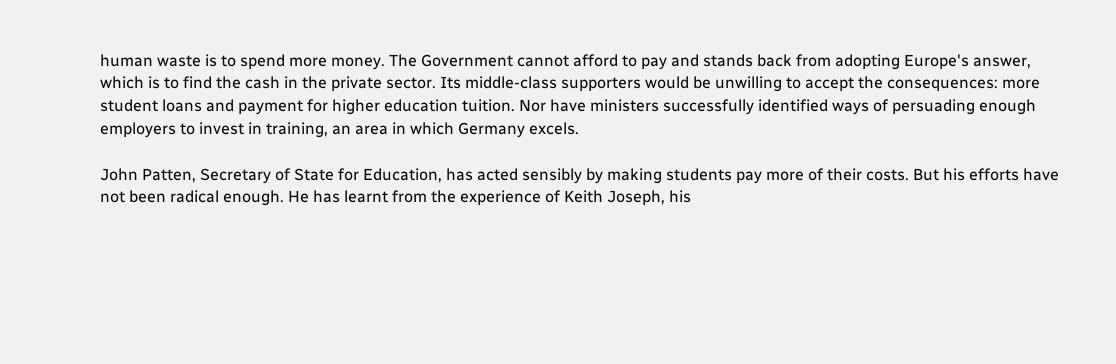human waste is to spend more money. The Government cannot afford to pay and stands back from adopting Europe's answer, which is to find the cash in the private sector. Its middle-class supporters would be unwilling to accept the consequences: more student loans and payment for higher education tuition. Nor have ministers successfully identified ways of persuading enough employers to invest in training, an area in which Germany excels.

John Patten, Secretary of State for Education, has acted sensibly by making students pay more of their costs. But his efforts have not been radical enough. He has learnt from the experience of Keith Joseph, his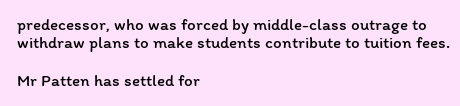predecessor, who was forced by middle-class outrage to withdraw plans to make students contribute to tuition fees.

Mr Patten has settled for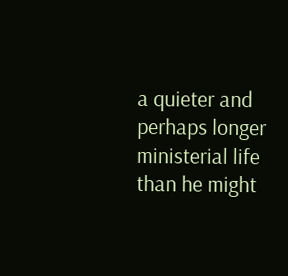a quieter and perhaps longer ministerial life than he might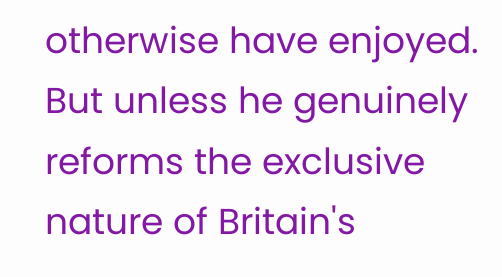otherwise have enjoyed. But unless he genuinely reforms the exclusive nature of Britain's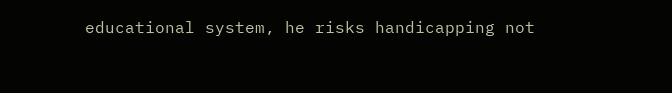educational system, he risks handicapping not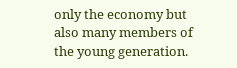only the economy but also many members of the young generation.